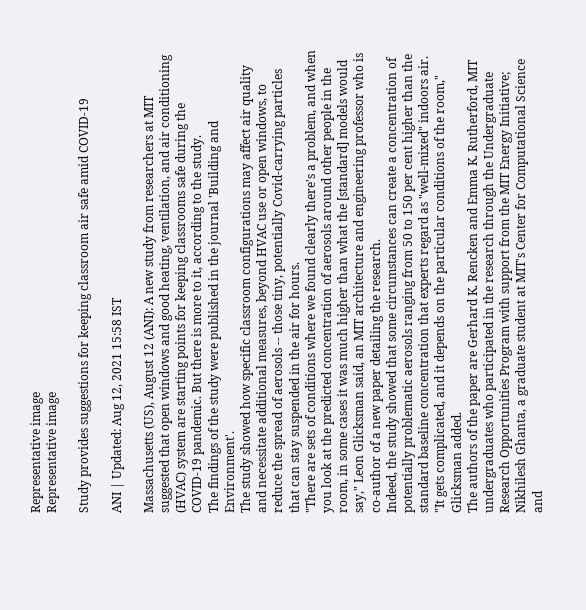Representative image
Representative image

Study provides suggestions for keeping classroom air safe amid COVID-19

ANI | Updated: Aug 12, 2021 15:58 IST

Massachusetts (US), August 12 (ANI): A new study from researchers at MIT suggested that open windows and good heating, ventilation, and air conditioning (HVAC) system are starting points for keeping classrooms safe during the COVID-19 pandemic. But there is more to it, according to the study.
The findings of the study were published in the journal 'Building and Environment'.
The study showed how specific classroom configurations may affect air quality and necessitate additional measures, beyond HVAC use or open windows, to reduce the spread of aerosols -- those tiny, potentially Covid-carrying particles that can stay suspended in the air for hours.
"There are sets of conditions where we found clearly there's a problem, and when you look at the predicted concentration of aerosols around other people in the room, in some cases it was much higher than what the [standard] models would say," Leon Glicksman said, an MIT architecture and engineering professor who is co-author of a new paper detailing the research.
Indeed, the study showed that some circumstances can create a concentration of potentially problematic aerosols ranging from 50 to 150 per cent higher than the standard baseline concentration that experts regard as "well-mixed" indoors air.
"It gets complicated, and it depends on the particular conditions of the room," Glicksman added.
The authors of the paper are Gerhard K. Rencken and Emma K. Rutherford, MIT undergraduates who participated in the research through the Undergraduate Research Opportunities Program with support from the MIT Energy Initiative; Nikhilesh Ghanta, a graduate student at MIT's Center for Computational Science and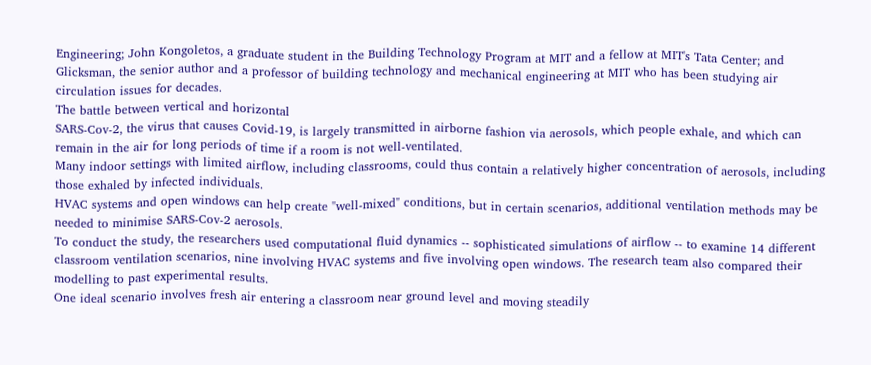Engineering; John Kongoletos, a graduate student in the Building Technology Program at MIT and a fellow at MIT's Tata Center; and Glicksman, the senior author and a professor of building technology and mechanical engineering at MIT who has been studying air circulation issues for decades.
The battle between vertical and horizontal
SARS-Cov-2, the virus that causes Covid-19, is largely transmitted in airborne fashion via aerosols, which people exhale, and which can remain in the air for long periods of time if a room is not well-ventilated.
Many indoor settings with limited airflow, including classrooms, could thus contain a relatively higher concentration of aerosols, including those exhaled by infected individuals.
HVAC systems and open windows can help create "well-mixed" conditions, but in certain scenarios, additional ventilation methods may be needed to minimise SARS-Cov-2 aerosols.
To conduct the study, the researchers used computational fluid dynamics -- sophisticated simulations of airflow -- to examine 14 different classroom ventilation scenarios, nine involving HVAC systems and five involving open windows. The research team also compared their modelling to past experimental results.
One ideal scenario involves fresh air entering a classroom near ground level and moving steadily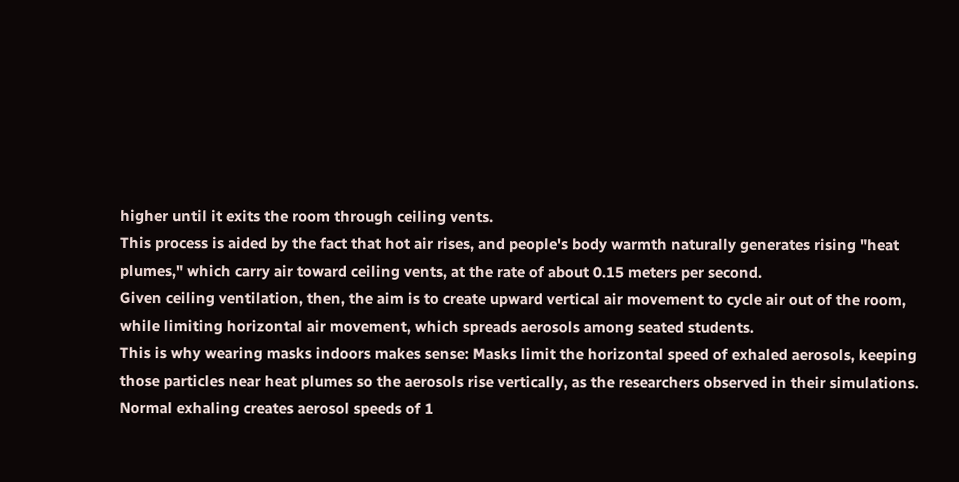higher until it exits the room through ceiling vents.
This process is aided by the fact that hot air rises, and people's body warmth naturally generates rising "heat plumes," which carry air toward ceiling vents, at the rate of about 0.15 meters per second.
Given ceiling ventilation, then, the aim is to create upward vertical air movement to cycle air out of the room, while limiting horizontal air movement, which spreads aerosols among seated students.
This is why wearing masks indoors makes sense: Masks limit the horizontal speed of exhaled aerosols, keeping those particles near heat plumes so the aerosols rise vertically, as the researchers observed in their simulations.
Normal exhaling creates aerosol speeds of 1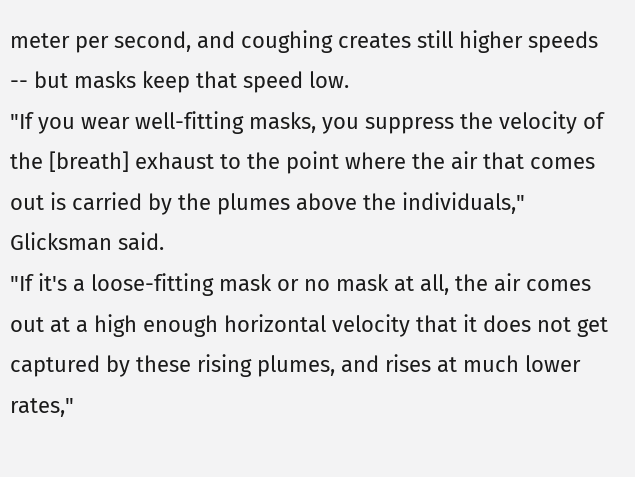meter per second, and coughing creates still higher speeds -- but masks keep that speed low.
"If you wear well-fitting masks, you suppress the velocity of the [breath] exhaust to the point where the air that comes out is carried by the plumes above the individuals," Glicksman said.
"If it's a loose-fitting mask or no mask at all, the air comes out at a high enough horizontal velocity that it does not get captured by these rising plumes, and rises at much lower rates,"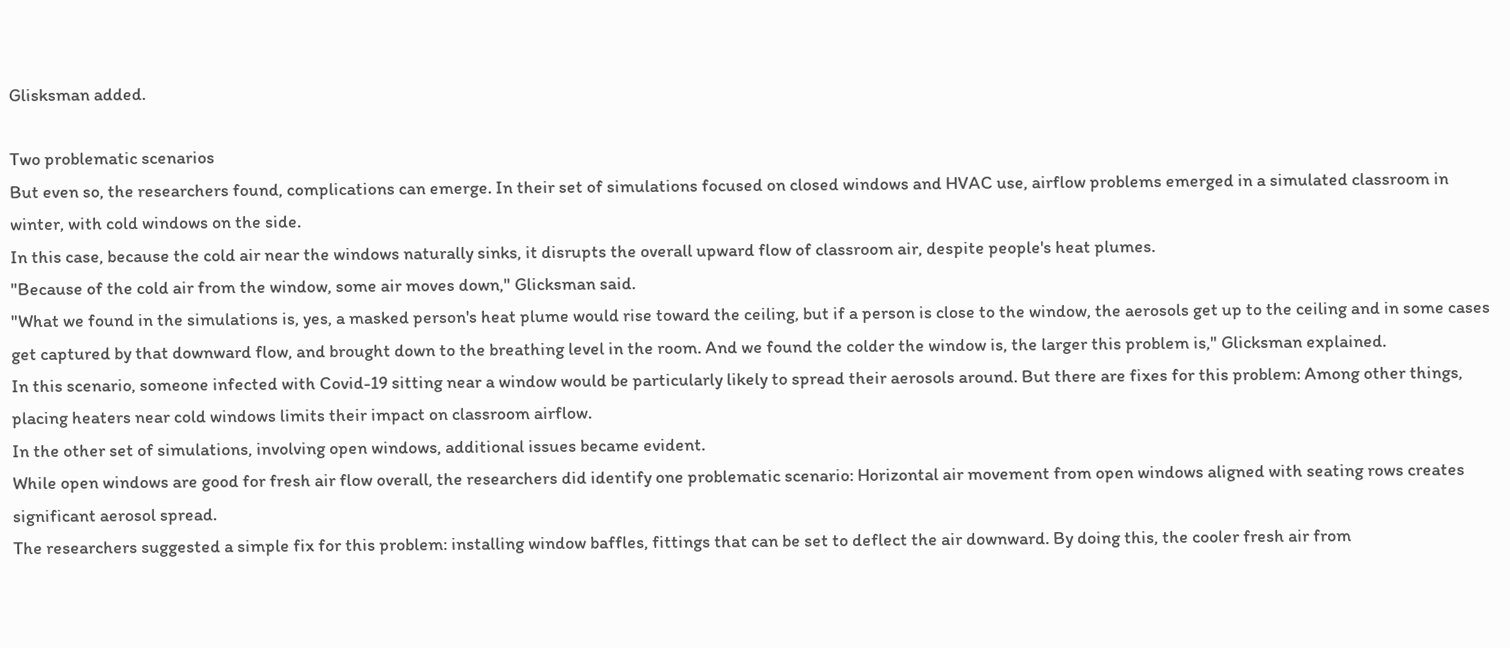Glisksman added.

Two problematic scenarios
But even so, the researchers found, complications can emerge. In their set of simulations focused on closed windows and HVAC use, airflow problems emerged in a simulated classroom in winter, with cold windows on the side.
In this case, because the cold air near the windows naturally sinks, it disrupts the overall upward flow of classroom air, despite people's heat plumes.
"Because of the cold air from the window, some air moves down," Glicksman said.
"What we found in the simulations is, yes, a masked person's heat plume would rise toward the ceiling, but if a person is close to the window, the aerosols get up to the ceiling and in some cases get captured by that downward flow, and brought down to the breathing level in the room. And we found the colder the window is, the larger this problem is," Glicksman explained.
In this scenario, someone infected with Covid-19 sitting near a window would be particularly likely to spread their aerosols around. But there are fixes for this problem: Among other things, placing heaters near cold windows limits their impact on classroom airflow.
In the other set of simulations, involving open windows, additional issues became evident.
While open windows are good for fresh air flow overall, the researchers did identify one problematic scenario: Horizontal air movement from open windows aligned with seating rows creates significant aerosol spread.
The researchers suggested a simple fix for this problem: installing window baffles, fittings that can be set to deflect the air downward. By doing this, the cooler fresh air from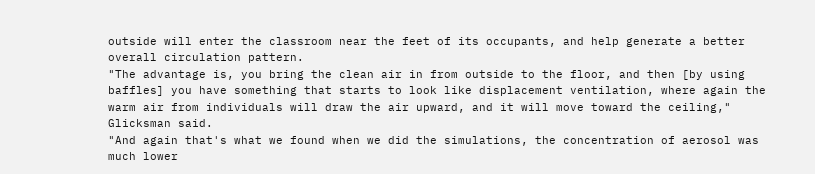outside will enter the classroom near the feet of its occupants, and help generate a better overall circulation pattern.
"The advantage is, you bring the clean air in from outside to the floor, and then [by using baffles] you have something that starts to look like displacement ventilation, where again the warm air from individuals will draw the air upward, and it will move toward the ceiling," Glicksman said.
"And again that's what we found when we did the simulations, the concentration of aerosol was much lower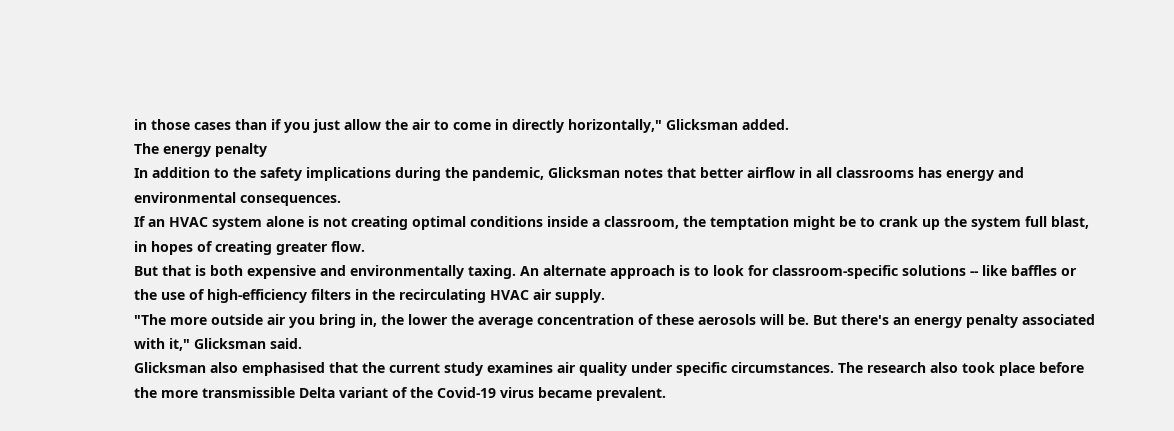in those cases than if you just allow the air to come in directly horizontally," Glicksman added.
The energy penalty
In addition to the safety implications during the pandemic, Glicksman notes that better airflow in all classrooms has energy and environmental consequences.
If an HVAC system alone is not creating optimal conditions inside a classroom, the temptation might be to crank up the system full blast, in hopes of creating greater flow.
But that is both expensive and environmentally taxing. An alternate approach is to look for classroom-specific solutions -- like baffles or the use of high-efficiency filters in the recirculating HVAC air supply.
"The more outside air you bring in, the lower the average concentration of these aerosols will be. But there's an energy penalty associated with it," Glicksman said.
Glicksman also emphasised that the current study examines air quality under specific circumstances. The research also took place before the more transmissible Delta variant of the Covid-19 virus became prevalent.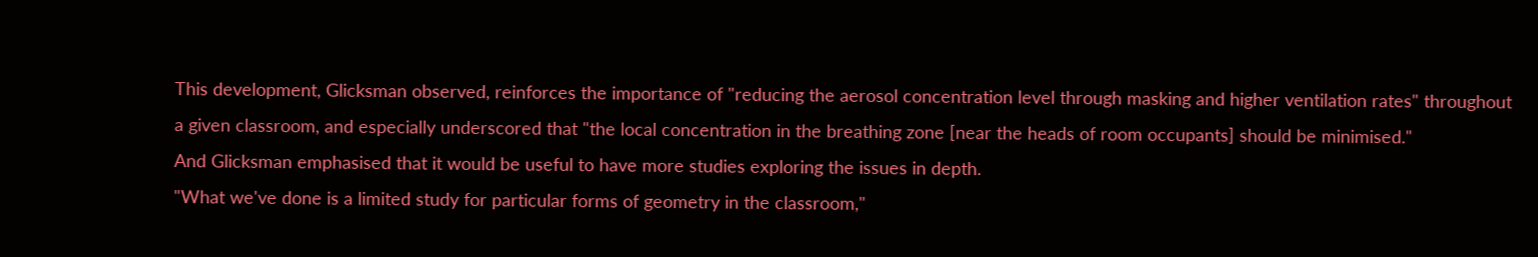This development, Glicksman observed, reinforces the importance of "reducing the aerosol concentration level through masking and higher ventilation rates" throughout a given classroom, and especially underscored that "the local concentration in the breathing zone [near the heads of room occupants] should be minimised."
And Glicksman emphasised that it would be useful to have more studies exploring the issues in depth.
"What we've done is a limited study for particular forms of geometry in the classroom,"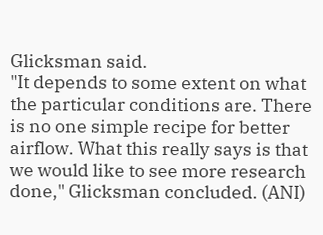Glicksman said.
"It depends to some extent on what the particular conditions are. There is no one simple recipe for better airflow. What this really says is that we would like to see more research done," Glicksman concluded. (ANI)